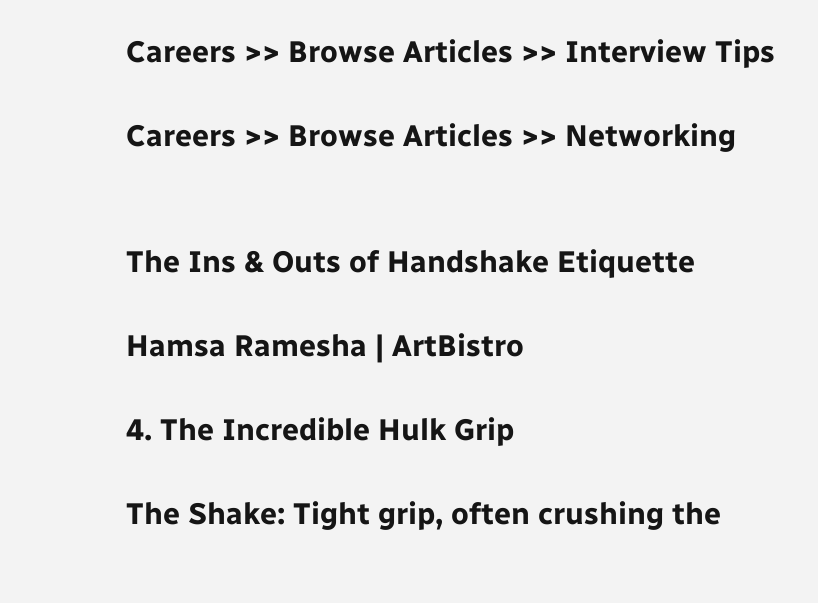Careers >> Browse Articles >> Interview Tips

Careers >> Browse Articles >> Networking


The Ins & Outs of Handshake Etiquette

Hamsa Ramesha | ArtBistro

4. The Incredible Hulk Grip

The Shake: Tight grip, often crushing the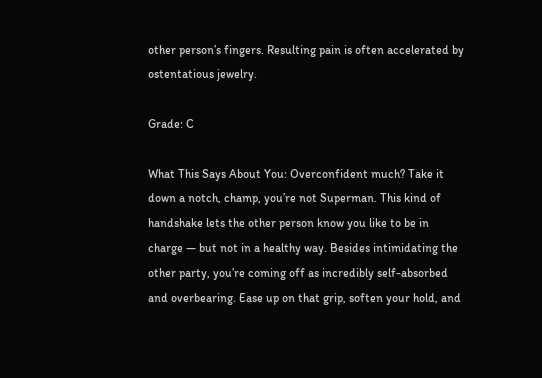other person’s fingers. Resulting pain is often accelerated by ostentatious jewelry.

Grade: C

What This Says About You: Overconfident much? Take it down a notch, champ, you’re not Superman. This kind of handshake lets the other person know you like to be in charge — but not in a healthy way. Besides intimidating the other party, you’re coming off as incredibly self-absorbed and overbearing. Ease up on that grip, soften your hold, and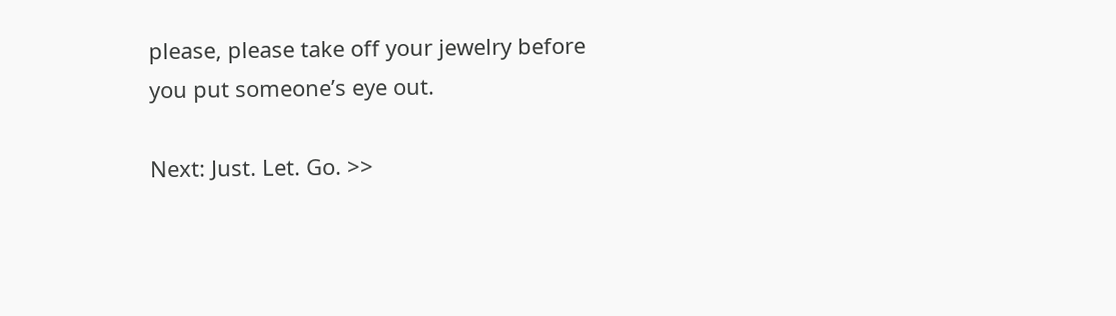please, please take off your jewelry before you put someone’s eye out.

Next: Just. Let. Go. >>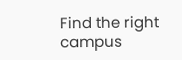Find the right campus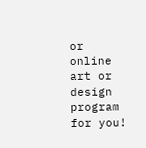or online art or design program for you!